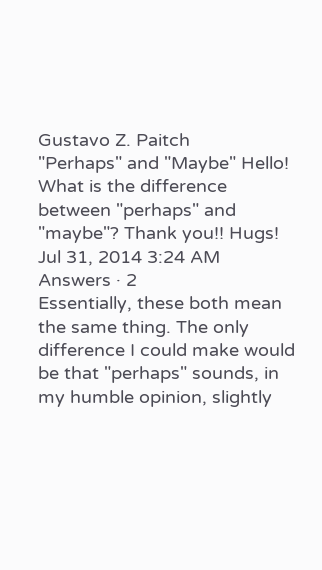Gustavo Z. Paitch
"Perhaps" and "Maybe" Hello! What is the difference between "perhaps" and "maybe"? Thank you!! Hugs!
Jul 31, 2014 3:24 AM
Answers · 2
Essentially, these both mean the same thing. The only difference I could make would be that "perhaps" sounds, in my humble opinion, slightly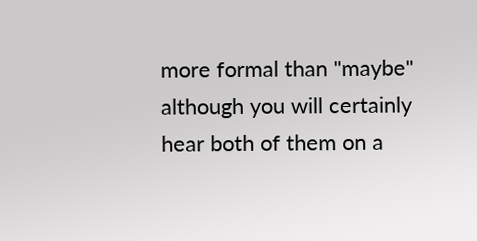more formal than "maybe" although you will certainly hear both of them on a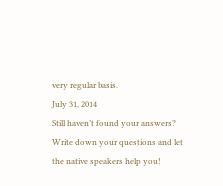very regular basis.
July 31, 2014
Still haven’t found your answers?
Write down your questions and let the native speakers help you!